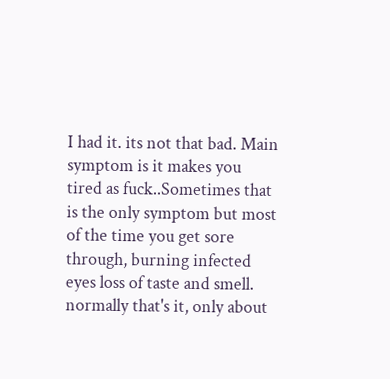I had it. its not that bad. Main symptom is it makes you tired as fuck..Sometimes that is the only symptom but most of the time you get sore through, burning infected eyes loss of taste and smell. normally that's it, only about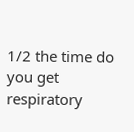1/2 the time do you get respiratory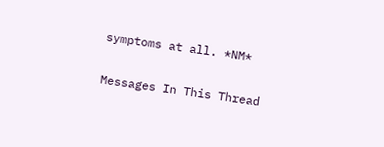symptoms at all. *NM*

Messages In This Thread